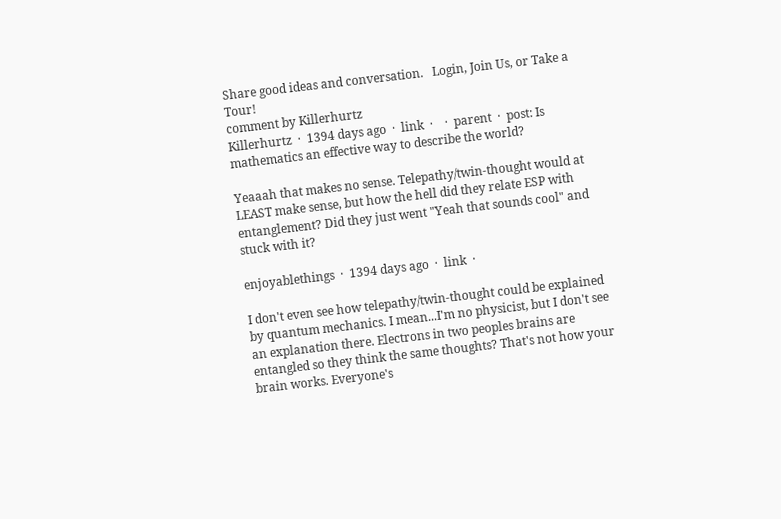Share good ideas and conversation.   Login, Join Us, or Take a Tour!
comment by Killerhurtz
Killerhurtz  ·  1394 days ago  ·  link  ·    ·  parent  ·  post: Is mathematics an effective way to describe the world?

Yeaaah that makes no sense. Telepathy/twin-thought would at LEAST make sense, but how the hell did they relate ESP with entanglement? Did they just went "Yeah that sounds cool" and stuck with it?

enjoyablethings  ·  1394 days ago  ·  link  ·

I don't even see how telepathy/twin-thought could be explained by quantum mechanics. I mean...I'm no physicist, but I don't see an explanation there. Electrons in two peoples brains are entangled so they think the same thoughts? That's not how your brain works. Everyone's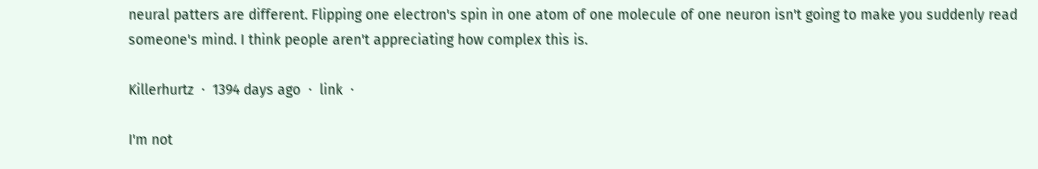neural patters are different. Flipping one electron's spin in one atom of one molecule of one neuron isn't going to make you suddenly read someone's mind. I think people aren't appreciating how complex this is.

Killerhurtz  ·  1394 days ago  ·  link  ·

I'm not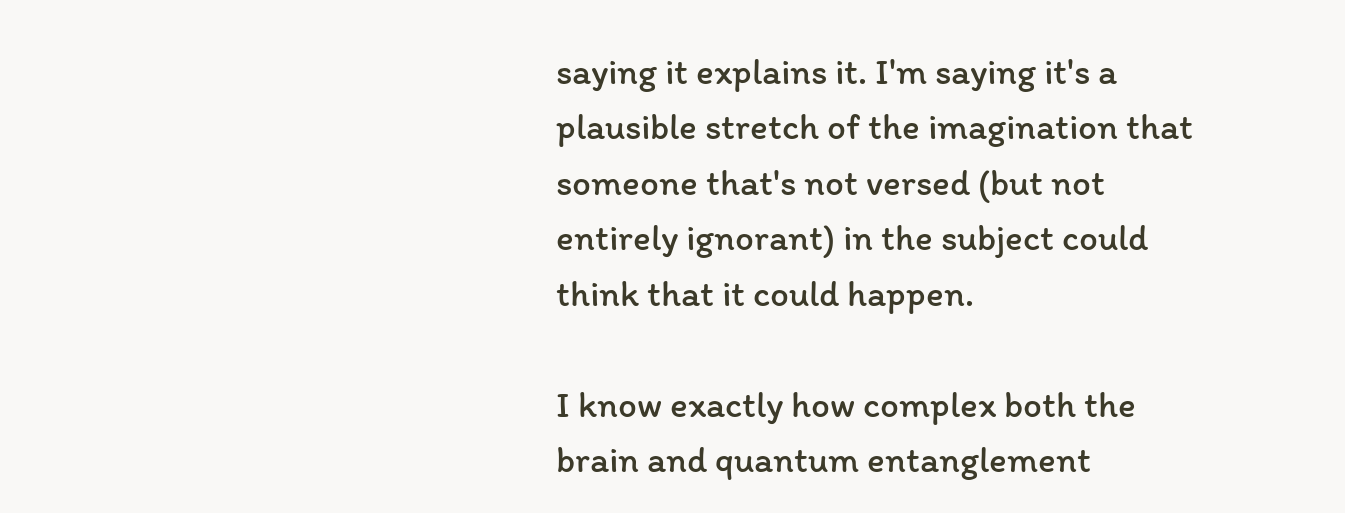saying it explains it. I'm saying it's a plausible stretch of the imagination that someone that's not versed (but not entirely ignorant) in the subject could think that it could happen.

I know exactly how complex both the brain and quantum entanglement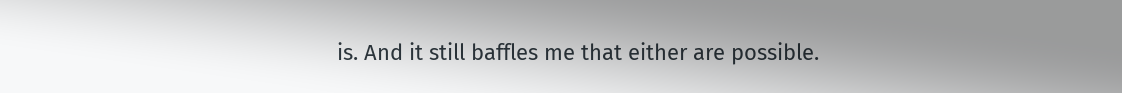is. And it still baffles me that either are possible.